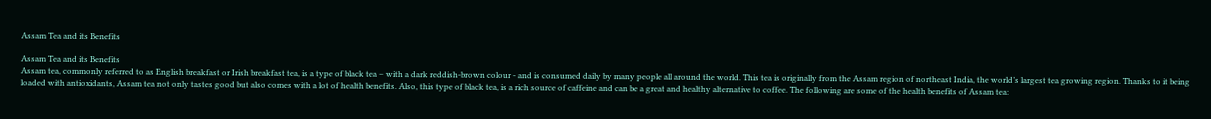Assam Tea and its Benefits

Assam Tea and its Benefits
Assam tea, commonly referred to as English breakfast or Irish breakfast tea, is a type of black tea – with a dark reddish-brown colour - and is consumed daily by many people all around the world. This tea is originally from the Assam region of northeast India, the world’s largest tea growing region. Thanks to it being loaded with antioxidants, Assam tea not only tastes good but also comes with a lot of health benefits. Also, this type of black tea, is a rich source of caffeine and can be a great and healthy alternative to coffee. The following are some of the health benefits of Assam tea: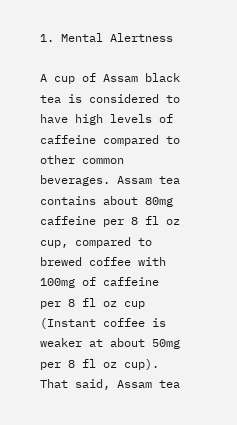1. Mental Alertness

A cup of Assam black tea is considered to have high levels of caffeine compared to other common beverages. Assam tea contains about 80mg caffeine per 8 fl oz cup, compared to brewed coffee with 100mg of caffeine per 8 fl oz cup (Instant coffee is weaker at about 50mg per 8 fl oz cup). That said, Assam tea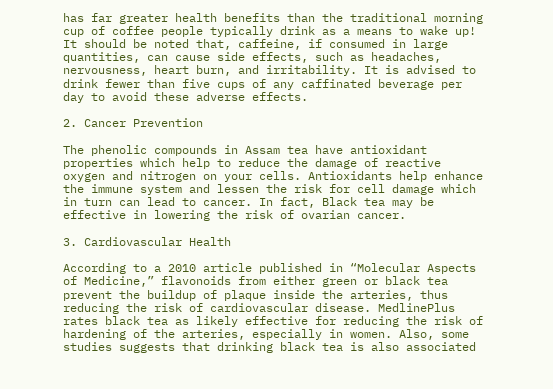has far greater health benefits than the traditional morning cup of coffee people typically drink as a means to wake up! It should be noted that, caffeine, if consumed in large quantities, can cause side effects, such as headaches, nervousness, heart burn, and irritability. It is advised to drink fewer than five cups of any caffinated beverage per day to avoid these adverse effects.

2. Cancer Prevention

The phenolic compounds in Assam tea have antioxidant properties which help to reduce the damage of reactive oxygen and nitrogen on your cells. Antioxidants help enhance the immune system and lessen the risk for cell damage which in turn can lead to cancer. In fact, Black tea may be effective in lowering the risk of ovarian cancer.

3. Cardiovascular Health

According to a 2010 article published in “Molecular Aspects of Medicine,” flavonoids from either green or black tea prevent the buildup of plaque inside the arteries, thus reducing the risk of cardiovascular disease. MedlinePlus rates black tea as likely effective for reducing the risk of hardening of the arteries, especially in women. Also, some studies suggests that drinking black tea is also associated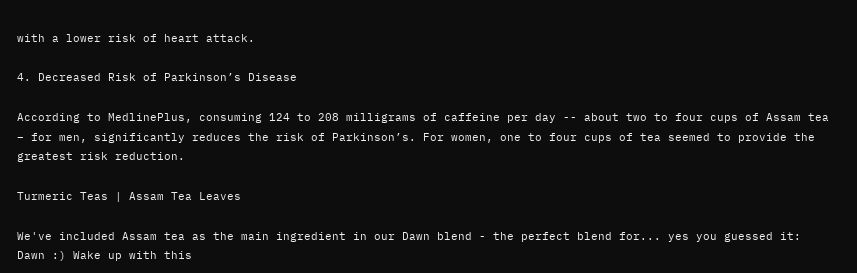with a lower risk of heart attack.

4. Decreased Risk of Parkinson’s Disease

According to MedlinePlus, consuming 124 to 208 milligrams of caffeine per day -- about two to four cups of Assam tea – for men, significantly reduces the risk of Parkinson’s. For women, one to four cups of tea seemed to provide the greatest risk reduction.

Turmeric Teas | Assam Tea Leaves

We've included Assam tea as the main ingredient in our Dawn blend - the perfect blend for... yes you guessed it: Dawn :) Wake up with this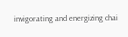invigorating and energizing chai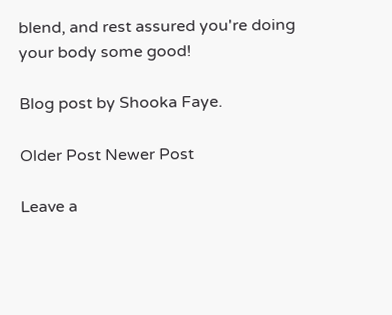blend, and rest assured you're doing your body some good!

Blog post by Shooka Faye.

Older Post Newer Post

Leave a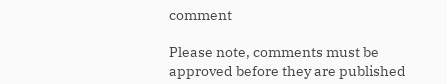comment

Please note, comments must be approved before they are published